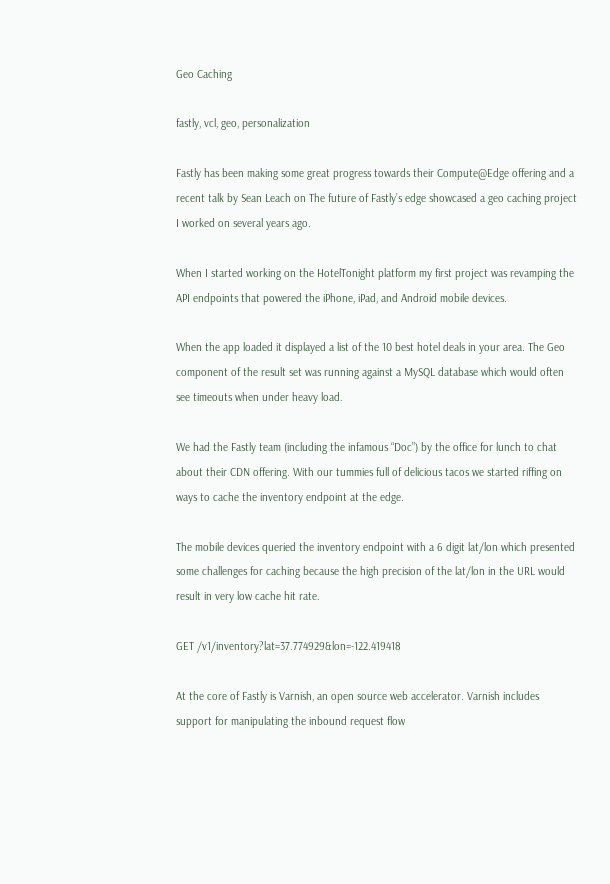Geo Caching

fastly, vcl, geo, personalization

Fastly has been making some great progress towards their Compute@Edge offering and a recent talk by Sean Leach on The future of Fastly’s edge showcased a geo caching project I worked on several years ago.

When I started working on the HotelTonight platform my first project was revamping the API endpoints that powered the iPhone, iPad, and Android mobile devices.

When the app loaded it displayed a list of the 10 best hotel deals in your area. The Geo component of the result set was running against a MySQL database which would often see timeouts when under heavy load.

We had the Fastly team (including the infamous “Doc”) by the office for lunch to chat about their CDN offering. With our tummies full of delicious tacos we started riffing on ways to cache the inventory endpoint at the edge.

The mobile devices queried the inventory endpoint with a 6 digit lat/lon which presented some challenges for caching because the high precision of the lat/lon in the URL would result in very low cache hit rate.

GET /v1/inventory?lat=37.774929&lon=-122.419418

At the core of Fastly is Varnish, an open source web accelerator. Varnish includes support for manipulating the inbound request flow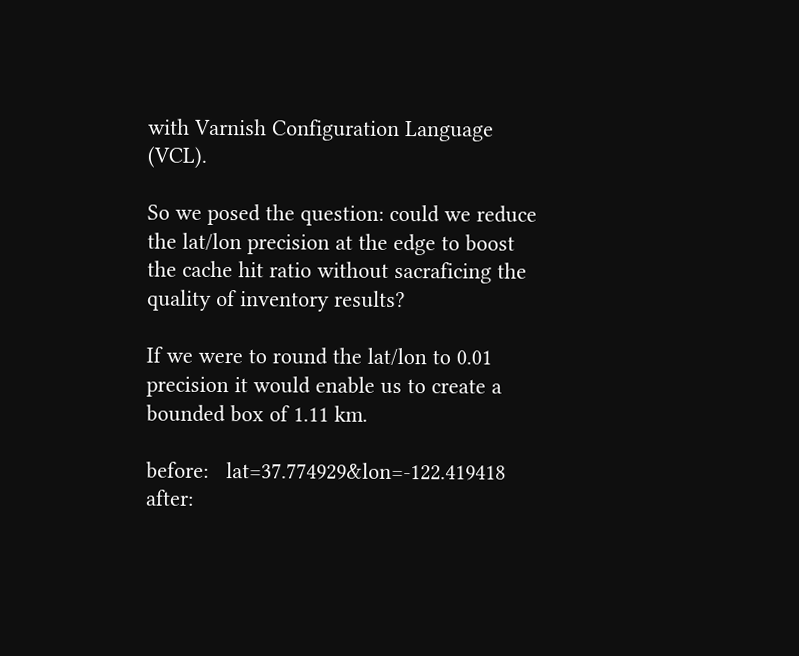with Varnish Configuration Language (VCL).

So we posed the question: could we reduce the lat/lon precision at the edge to boost the cache hit ratio without sacraficing the quality of inventory results?

If we were to round the lat/lon to 0.01 precision it would enable us to create a bounded box of 1.11 km.

before:   lat=37.774929&lon=-122.419418
after: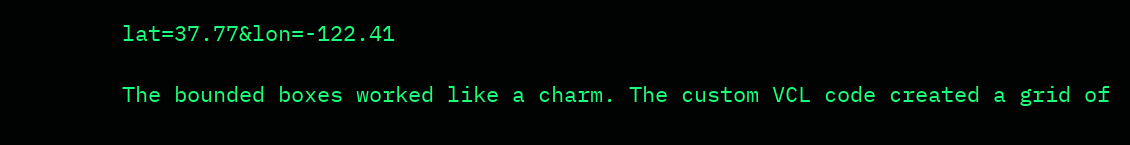lat=37.77&lon=-122.41

The bounded boxes worked like a charm. The custom VCL code created a grid of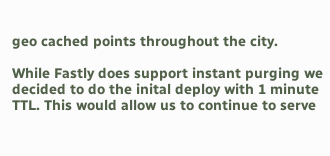geo cached points throughout the city.

While Fastly does support instant purging we decided to do the inital deploy with 1 minute TTL. This would allow us to continue to serve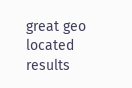great geo located results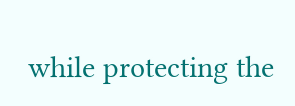while protecting the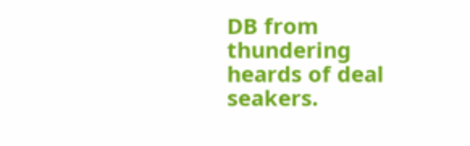DB from thundering heards of deal seakers.